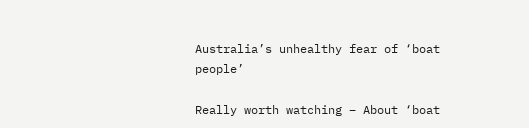Australia’s unhealthy fear of ‘boat people’

Really worth watching – About ‘boat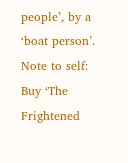people’, by a ‘boat person’. Note to self: Buy ‘The Frightened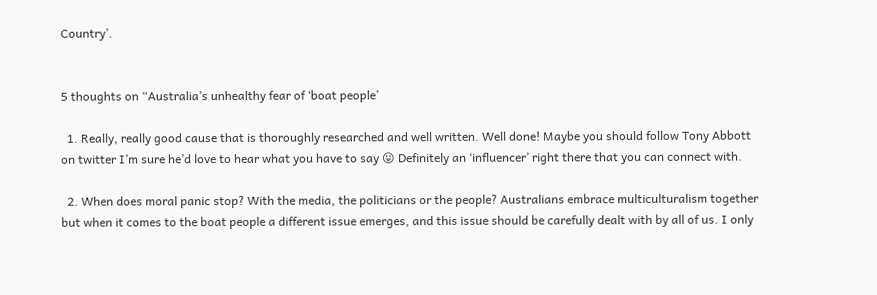Country’.


5 thoughts on “Australia’s unhealthy fear of ‘boat people’

  1. Really, really good cause that is thoroughly researched and well written. Well done! Maybe you should follow Tony Abbott on twitter I’m sure he’d love to hear what you have to say 😛 Definitely an ‘influencer’ right there that you can connect with.

  2. When does moral panic stop? With the media, the politicians or the people? Australians embrace multiculturalism together but when it comes to the boat people a different issue emerges, and this issue should be carefully dealt with by all of us. I only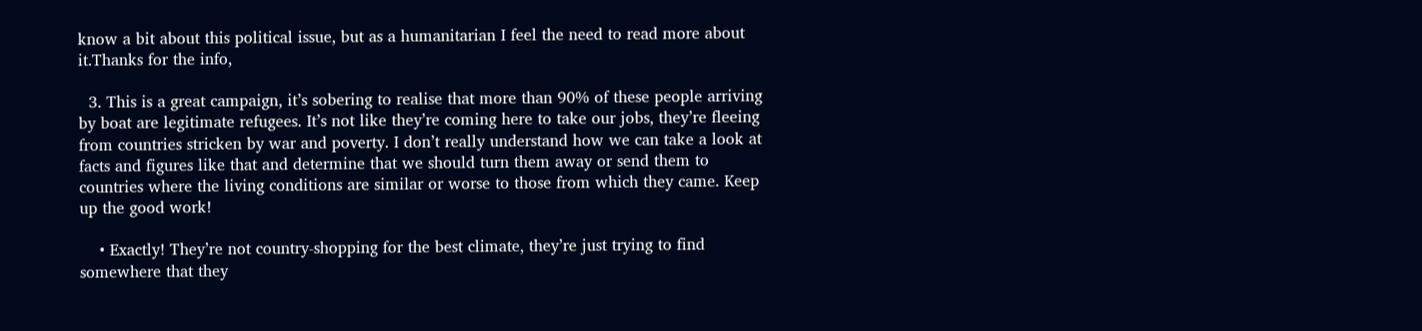know a bit about this political issue, but as a humanitarian I feel the need to read more about it.Thanks for the info,

  3. This is a great campaign, it’s sobering to realise that more than 90% of these people arriving by boat are legitimate refugees. It’s not like they’re coming here to take our jobs, they’re fleeing from countries stricken by war and poverty. I don’t really understand how we can take a look at facts and figures like that and determine that we should turn them away or send them to countries where the living conditions are similar or worse to those from which they came. Keep up the good work!

    • Exactly! They’re not country-shopping for the best climate, they’re just trying to find somewhere that they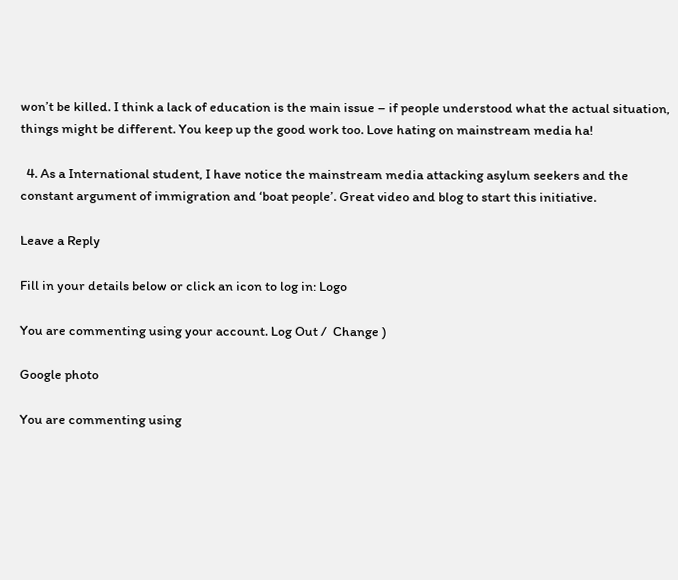won’t be killed. I think a lack of education is the main issue – if people understood what the actual situation, things might be different. You keep up the good work too. Love hating on mainstream media ha!

  4. As a International student, I have notice the mainstream media attacking asylum seekers and the constant argument of immigration and ‘boat people’. Great video and blog to start this initiative.

Leave a Reply

Fill in your details below or click an icon to log in: Logo

You are commenting using your account. Log Out /  Change )

Google photo

You are commenting using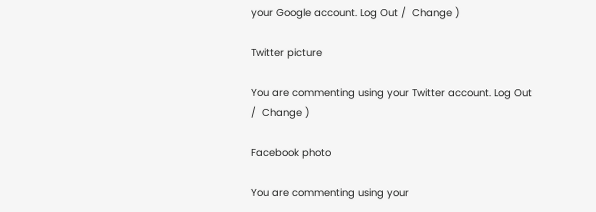your Google account. Log Out /  Change )

Twitter picture

You are commenting using your Twitter account. Log Out /  Change )

Facebook photo

You are commenting using your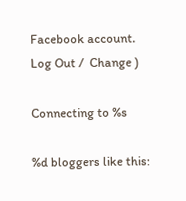Facebook account. Log Out /  Change )

Connecting to %s

%d bloggers like this: